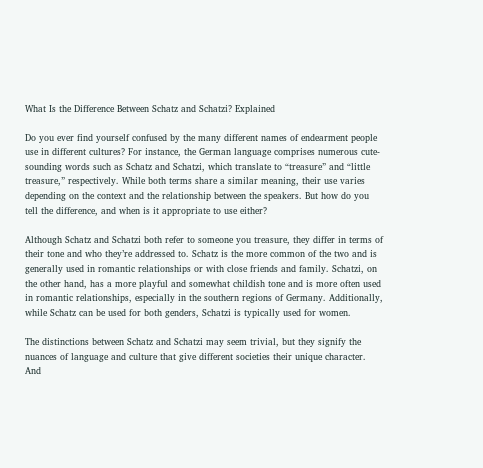What Is the Difference Between Schatz and Schatzi? Explained

Do you ever find yourself confused by the many different names of endearment people use in different cultures? For instance, the German language comprises numerous cute-sounding words such as Schatz and Schatzi, which translate to “treasure” and “little treasure,” respectively. While both terms share a similar meaning, their use varies depending on the context and the relationship between the speakers. But how do you tell the difference, and when is it appropriate to use either?

Although Schatz and Schatzi both refer to someone you treasure, they differ in terms of their tone and who they’re addressed to. Schatz is the more common of the two and is generally used in romantic relationships or with close friends and family. Schatzi, on the other hand, has a more playful and somewhat childish tone and is more often used in romantic relationships, especially in the southern regions of Germany. Additionally, while Schatz can be used for both genders, Schatzi is typically used for women.

The distinctions between Schatz and Schatzi may seem trivial, but they signify the nuances of language and culture that give different societies their unique character. And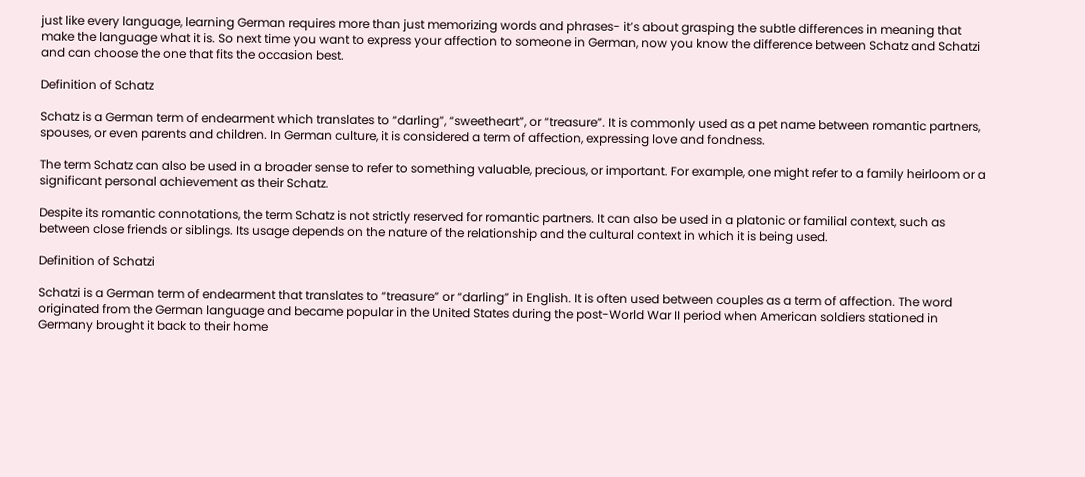just like every language, learning German requires more than just memorizing words and phrases- it’s about grasping the subtle differences in meaning that make the language what it is. So next time you want to express your affection to someone in German, now you know the difference between Schatz and Schatzi and can choose the one that fits the occasion best.

Definition of Schatz

Schatz is a German term of endearment which translates to “darling”, “sweetheart”, or “treasure”. It is commonly used as a pet name between romantic partners, spouses, or even parents and children. In German culture, it is considered a term of affection, expressing love and fondness.

The term Schatz can also be used in a broader sense to refer to something valuable, precious, or important. For example, one might refer to a family heirloom or a significant personal achievement as their Schatz.

Despite its romantic connotations, the term Schatz is not strictly reserved for romantic partners. It can also be used in a platonic or familial context, such as between close friends or siblings. Its usage depends on the nature of the relationship and the cultural context in which it is being used.

Definition of Schatzi

Schatzi is a German term of endearment that translates to “treasure” or “darling” in English. It is often used between couples as a term of affection. The word originated from the German language and became popular in the United States during the post-World War II period when American soldiers stationed in Germany brought it back to their home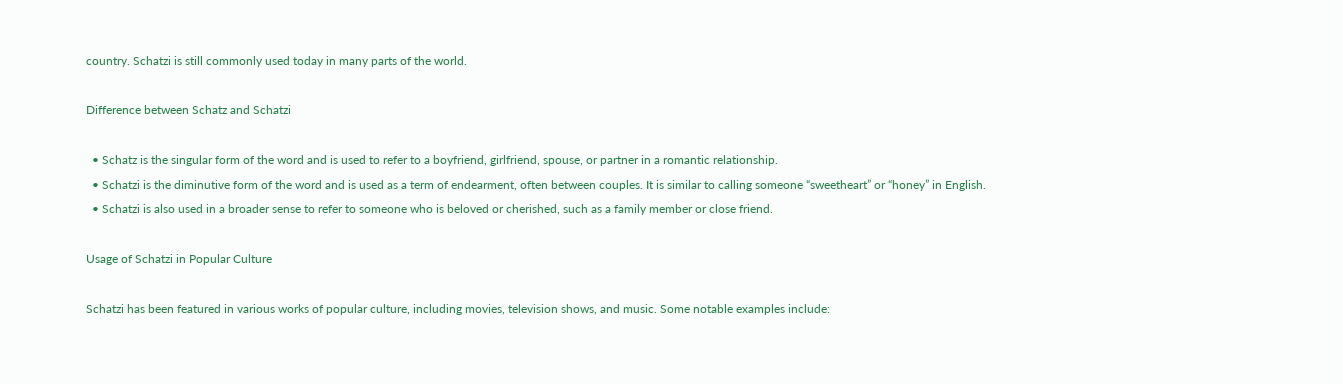country. Schatzi is still commonly used today in many parts of the world.

Difference between Schatz and Schatzi

  • Schatz is the singular form of the word and is used to refer to a boyfriend, girlfriend, spouse, or partner in a romantic relationship.
  • Schatzi is the diminutive form of the word and is used as a term of endearment, often between couples. It is similar to calling someone “sweetheart” or “honey” in English.
  • Schatzi is also used in a broader sense to refer to someone who is beloved or cherished, such as a family member or close friend.

Usage of Schatzi in Popular Culture

Schatzi has been featured in various works of popular culture, including movies, television shows, and music. Some notable examples include: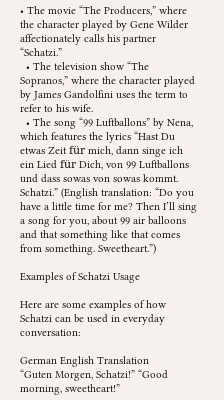• The movie “The Producers,” where the character played by Gene Wilder affectionately calls his partner “Schatzi.”
  • The television show “The Sopranos,” where the character played by James Gandolfini uses the term to refer to his wife.
  • The song “99 Luftballons” by Nena, which features the lyrics “Hast Du etwas Zeit für mich, dann singe ich ein Lied für Dich, von 99 Luftballons und dass sowas von sowas kommt. Schatzi.” (English translation: “Do you have a little time for me? Then I’ll sing a song for you, about 99 air balloons and that something like that comes from something. Sweetheart.”)

Examples of Schatzi Usage

Here are some examples of how Schatzi can be used in everyday conversation:

German English Translation
“Guten Morgen, Schatzi!” “Good morning, sweetheart!”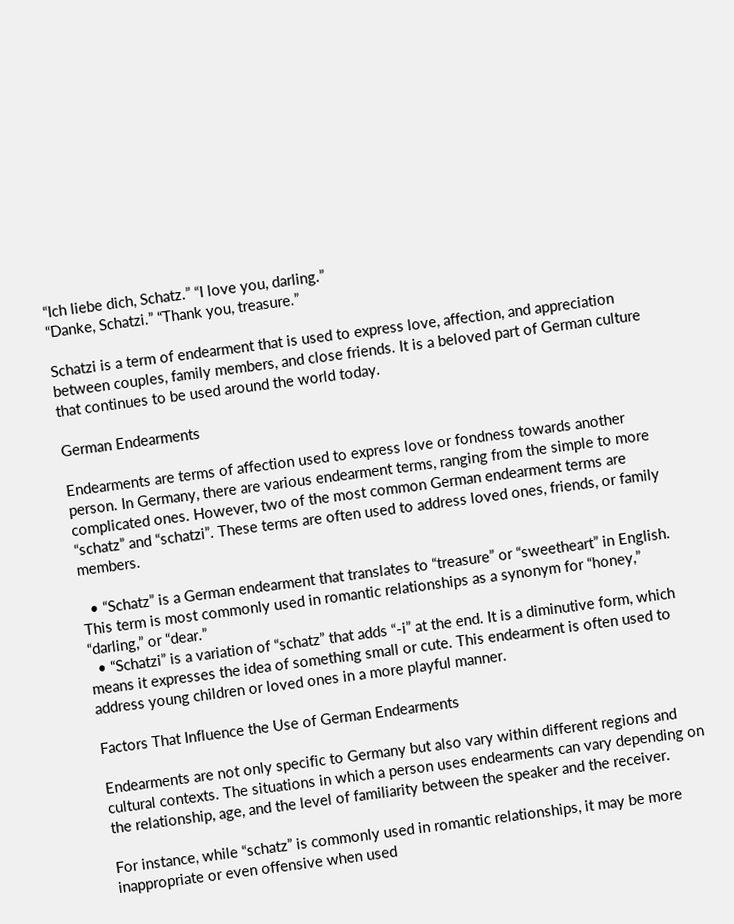“Ich liebe dich, Schatz.” “I love you, darling.”
“Danke, Schatzi.” “Thank you, treasure.”

Schatzi is a term of endearment that is used to express love, affection, and appreciation between couples, family members, and close friends. It is a beloved part of German culture that continues to be used around the world today.

German Endearments

Endearments are terms of affection used to express love or fondness towards another person. In Germany, there are various endearment terms, ranging from the simple to more complicated ones. However, two of the most common German endearment terms are “schatz” and “schatzi”. These terms are often used to address loved ones, friends, or family members.

  • “Schatz” is a German endearment that translates to “treasure” or “sweetheart” in English. This term is most commonly used in romantic relationships as a synonym for “honey,” “darling,” or “dear.”
  • “Schatzi” is a variation of “schatz” that adds “-i” at the end. It is a diminutive form, which means it expresses the idea of something small or cute. This endearment is often used to address young children or loved ones in a more playful manner.

Factors That Influence the Use of German Endearments

Endearments are not only specific to Germany but also vary within different regions and cultural contexts. The situations in which a person uses endearments can vary depending on the relationship, age, and the level of familiarity between the speaker and the receiver.

For instance, while “schatz” is commonly used in romantic relationships, it may be more inappropriate or even offensive when used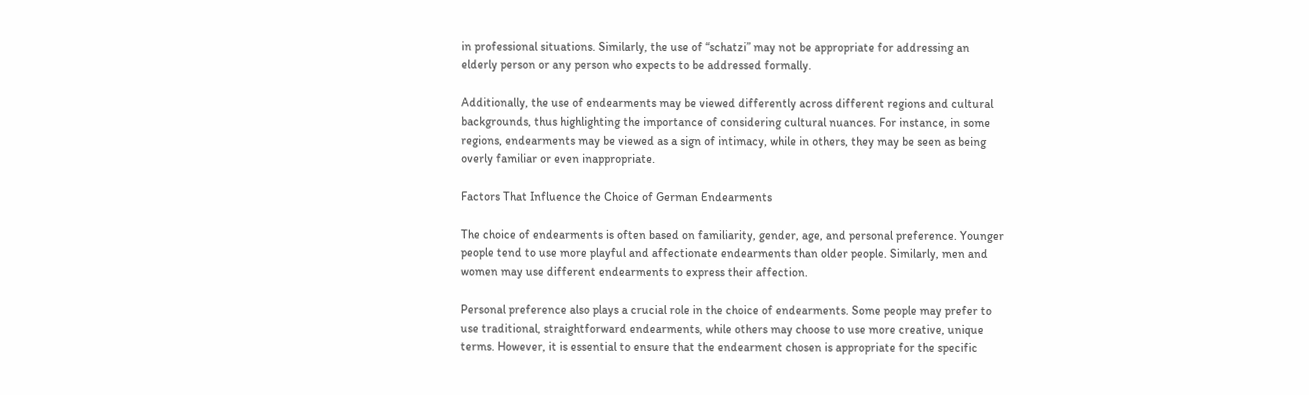in professional situations. Similarly, the use of “schatzi” may not be appropriate for addressing an elderly person or any person who expects to be addressed formally.

Additionally, the use of endearments may be viewed differently across different regions and cultural backgrounds, thus highlighting the importance of considering cultural nuances. For instance, in some regions, endearments may be viewed as a sign of intimacy, while in others, they may be seen as being overly familiar or even inappropriate.

Factors That Influence the Choice of German Endearments

The choice of endearments is often based on familiarity, gender, age, and personal preference. Younger people tend to use more playful and affectionate endearments than older people. Similarly, men and women may use different endearments to express their affection.

Personal preference also plays a crucial role in the choice of endearments. Some people may prefer to use traditional, straightforward endearments, while others may choose to use more creative, unique terms. However, it is essential to ensure that the endearment chosen is appropriate for the specific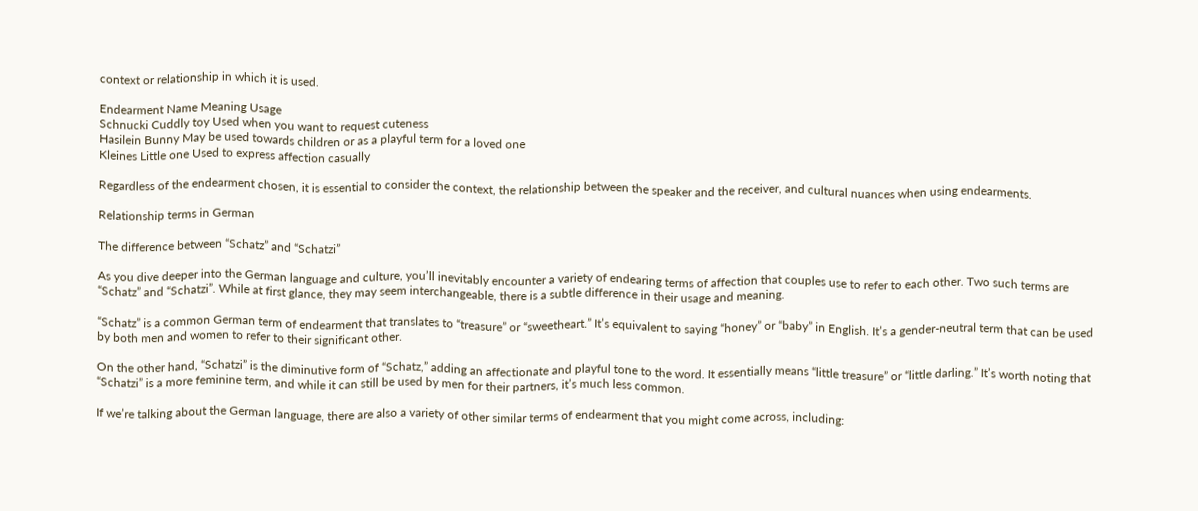context or relationship in which it is used.

Endearment Name Meaning Usage
Schnucki Cuddly toy Used when you want to request cuteness
Hasilein Bunny May be used towards children or as a playful term for a loved one
Kleines Little one Used to express affection casually

Regardless of the endearment chosen, it is essential to consider the context, the relationship between the speaker and the receiver, and cultural nuances when using endearments.

Relationship terms in German

The difference between “Schatz” and “Schatzi”

As you dive deeper into the German language and culture, you’ll inevitably encounter a variety of endearing terms of affection that couples use to refer to each other. Two such terms are “Schatz” and “Schatzi”. While at first glance, they may seem interchangeable, there is a subtle difference in their usage and meaning.

“Schatz” is a common German term of endearment that translates to “treasure” or “sweetheart.” It’s equivalent to saying “honey” or “baby” in English. It’s a gender-neutral term that can be used by both men and women to refer to their significant other.

On the other hand, “Schatzi” is the diminutive form of “Schatz,” adding an affectionate and playful tone to the word. It essentially means “little treasure” or “little darling.” It’s worth noting that “Schatzi” is a more feminine term, and while it can still be used by men for their partners, it’s much less common.

If we’re talking about the German language, there are also a variety of other similar terms of endearment that you might come across, including: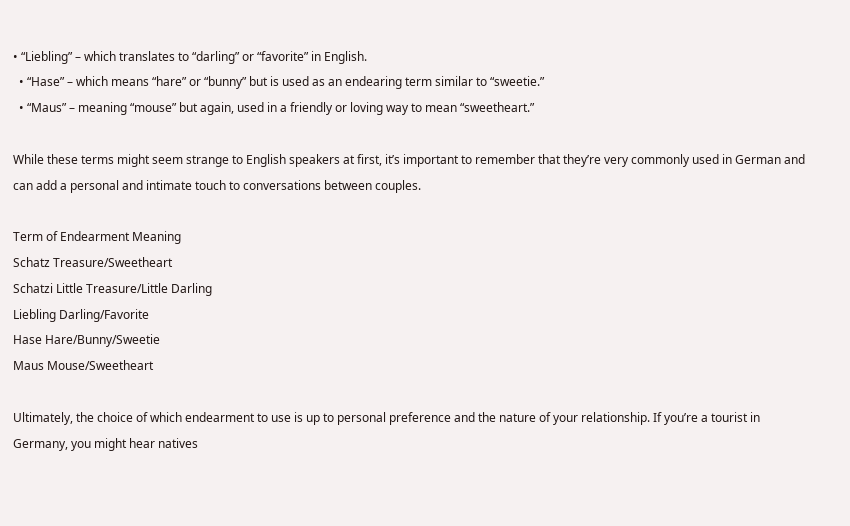• “Liebling” – which translates to “darling” or “favorite” in English.
  • “Hase” – which means “hare” or “bunny” but is used as an endearing term similar to “sweetie.”
  • “Maus” – meaning “mouse” but again, used in a friendly or loving way to mean “sweetheart.”

While these terms might seem strange to English speakers at first, it’s important to remember that they’re very commonly used in German and can add a personal and intimate touch to conversations between couples.

Term of Endearment Meaning
Schatz Treasure/Sweetheart
Schatzi Little Treasure/Little Darling
Liebling Darling/Favorite
Hase Hare/Bunny/Sweetie
Maus Mouse/Sweetheart

Ultimately, the choice of which endearment to use is up to personal preference and the nature of your relationship. If you’re a tourist in Germany, you might hear natives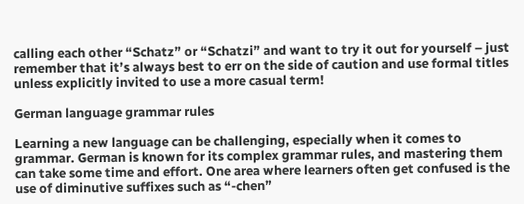calling each other “Schatz” or “Schatzi” and want to try it out for yourself – just remember that it’s always best to err on the side of caution and use formal titles unless explicitly invited to use a more casual term!

German language grammar rules

Learning a new language can be challenging, especially when it comes to grammar. German is known for its complex grammar rules, and mastering them can take some time and effort. One area where learners often get confused is the use of diminutive suffixes such as “-chen”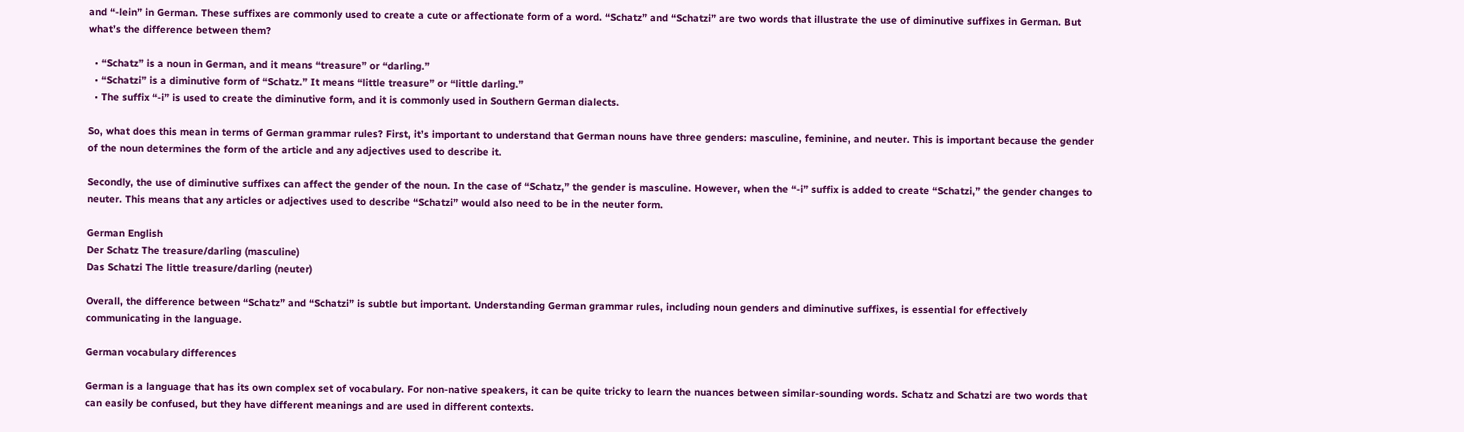and “-lein” in German. These suffixes are commonly used to create a cute or affectionate form of a word. “Schatz” and “Schatzi” are two words that illustrate the use of diminutive suffixes in German. But what’s the difference between them?

  • “Schatz” is a noun in German, and it means “treasure” or “darling.”
  • “Schatzi” is a diminutive form of “Schatz.” It means “little treasure” or “little darling.”
  • The suffix “-i” is used to create the diminutive form, and it is commonly used in Southern German dialects.

So, what does this mean in terms of German grammar rules? First, it’s important to understand that German nouns have three genders: masculine, feminine, and neuter. This is important because the gender of the noun determines the form of the article and any adjectives used to describe it.

Secondly, the use of diminutive suffixes can affect the gender of the noun. In the case of “Schatz,” the gender is masculine. However, when the “-i” suffix is added to create “Schatzi,” the gender changes to neuter. This means that any articles or adjectives used to describe “Schatzi” would also need to be in the neuter form.

German English
Der Schatz The treasure/darling (masculine)
Das Schatzi The little treasure/darling (neuter)

Overall, the difference between “Schatz” and “Schatzi” is subtle but important. Understanding German grammar rules, including noun genders and diminutive suffixes, is essential for effectively communicating in the language.

German vocabulary differences

German is a language that has its own complex set of vocabulary. For non-native speakers, it can be quite tricky to learn the nuances between similar-sounding words. Schatz and Schatzi are two words that can easily be confused, but they have different meanings and are used in different contexts.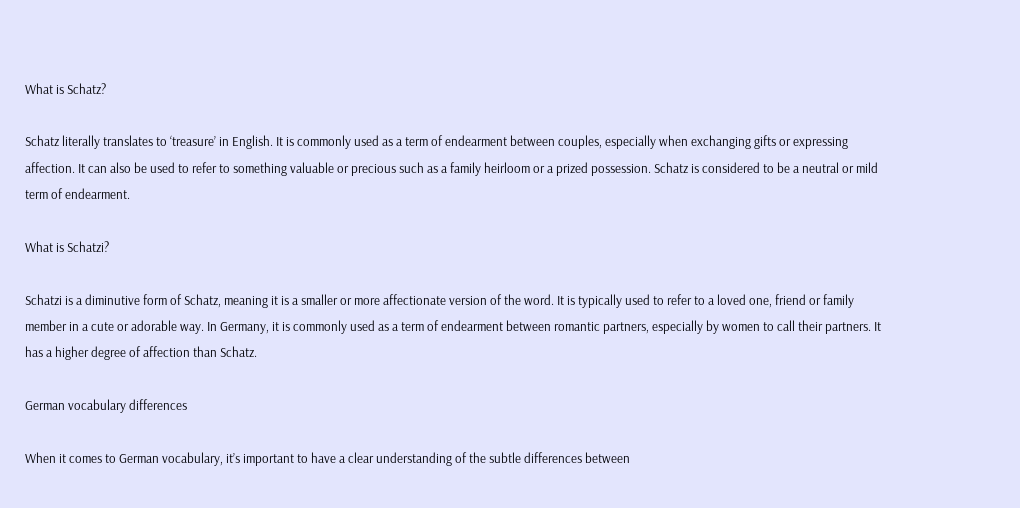What is Schatz?

Schatz literally translates to ‘treasure’ in English. It is commonly used as a term of endearment between couples, especially when exchanging gifts or expressing affection. It can also be used to refer to something valuable or precious such as a family heirloom or a prized possession. Schatz is considered to be a neutral or mild term of endearment.

What is Schatzi?

Schatzi is a diminutive form of Schatz, meaning it is a smaller or more affectionate version of the word. It is typically used to refer to a loved one, friend or family member in a cute or adorable way. In Germany, it is commonly used as a term of endearment between romantic partners, especially by women to call their partners. It has a higher degree of affection than Schatz.

German vocabulary differences

When it comes to German vocabulary, it’s important to have a clear understanding of the subtle differences between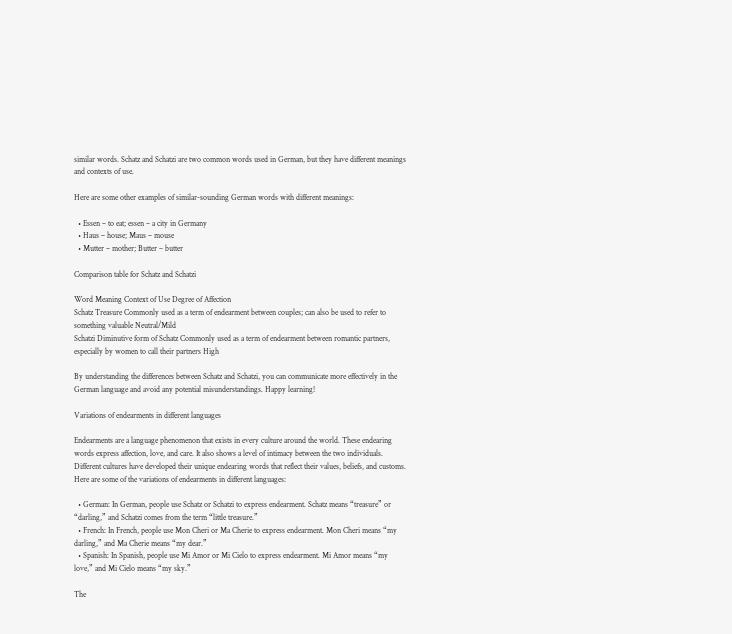similar words. Schatz and Schatzi are two common words used in German, but they have different meanings and contexts of use.

Here are some other examples of similar-sounding German words with different meanings:

  • Essen – to eat; essen – a city in Germany
  • Haus – house; Maus – mouse
  • Mutter – mother; Butter – butter

Comparison table for Schatz and Schatzi

Word Meaning Context of Use Degree of Affection
Schatz Treasure Commonly used as a term of endearment between couples; can also be used to refer to something valuable Neutral/Mild
Schatzi Diminutive form of Schatz Commonly used as a term of endearment between romantic partners, especially by women to call their partners High

By understanding the differences between Schatz and Schatzi, you can communicate more effectively in the German language and avoid any potential misunderstandings. Happy learning!

Variations of endearments in different languages

Endearments are a language phenomenon that exists in every culture around the world. These endearing words express affection, love, and care. It also shows a level of intimacy between the two individuals. Different cultures have developed their unique endearing words that reflect their values, beliefs, and customs. Here are some of the variations of endearments in different languages:

  • German: In German, people use Schatz or Schatzi to express endearment. Schatz means “treasure” or “darling,” and Schatzi comes from the term “little treasure.”
  • French: In French, people use Mon Cheri or Ma Cherie to express endearment. Mon Cheri means “my darling,” and Ma Cherie means “my dear.”
  • Spanish: In Spanish, people use Mi Amor or Mi Cielo to express endearment. Mi Amor means “my love,” and Mi Cielo means “my sky.”

The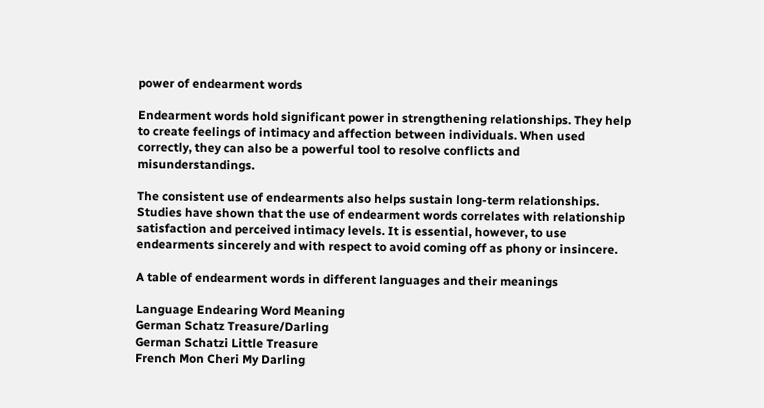power of endearment words

Endearment words hold significant power in strengthening relationships. They help to create feelings of intimacy and affection between individuals. When used correctly, they can also be a powerful tool to resolve conflicts and misunderstandings.

The consistent use of endearments also helps sustain long-term relationships. Studies have shown that the use of endearment words correlates with relationship satisfaction and perceived intimacy levels. It is essential, however, to use endearments sincerely and with respect to avoid coming off as phony or insincere.

A table of endearment words in different languages and their meanings

Language Endearing Word Meaning
German Schatz Treasure/Darling
German Schatzi Little Treasure
French Mon Cheri My Darling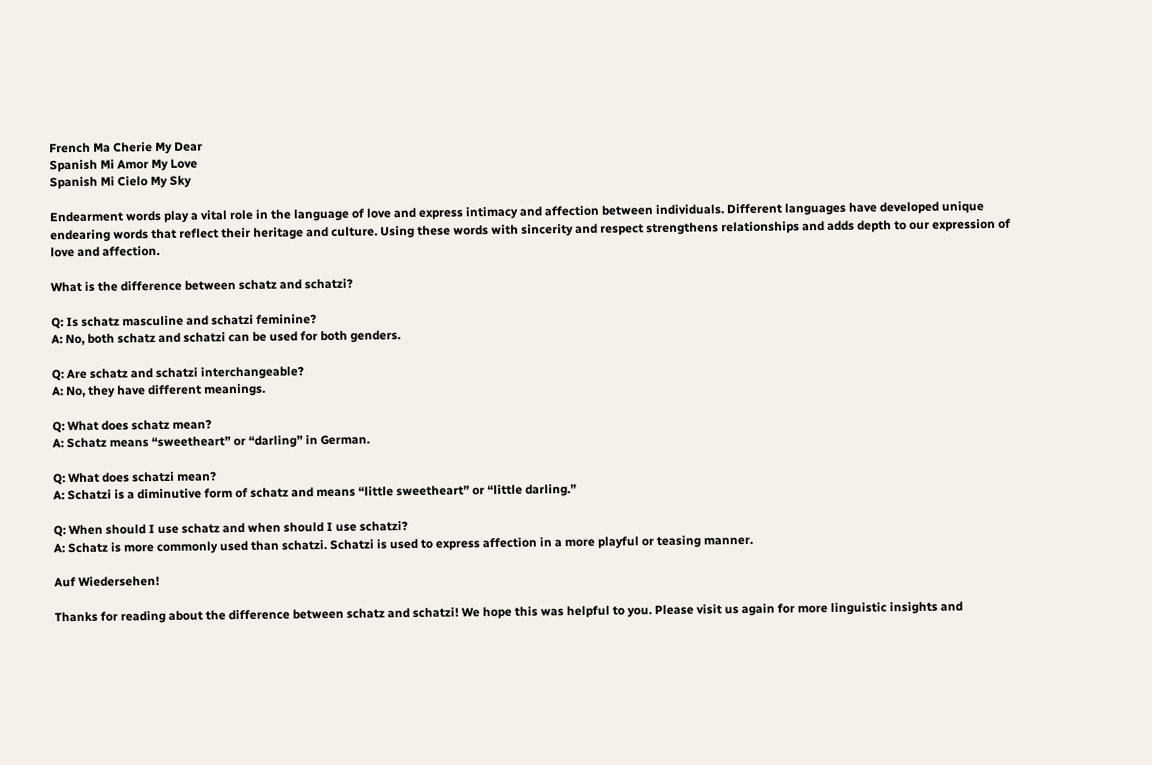French Ma Cherie My Dear
Spanish Mi Amor My Love
Spanish Mi Cielo My Sky

Endearment words play a vital role in the language of love and express intimacy and affection between individuals. Different languages have developed unique endearing words that reflect their heritage and culture. Using these words with sincerity and respect strengthens relationships and adds depth to our expression of love and affection.

What is the difference between schatz and schatzi?

Q: Is schatz masculine and schatzi feminine?
A: No, both schatz and schatzi can be used for both genders.

Q: Are schatz and schatzi interchangeable?
A: No, they have different meanings.

Q: What does schatz mean?
A: Schatz means “sweetheart” or “darling” in German.

Q: What does schatzi mean?
A: Schatzi is a diminutive form of schatz and means “little sweetheart” or “little darling.”

Q: When should I use schatz and when should I use schatzi?
A: Schatz is more commonly used than schatzi. Schatzi is used to express affection in a more playful or teasing manner.

Auf Wiedersehen!

Thanks for reading about the difference between schatz and schatzi! We hope this was helpful to you. Please visit us again for more linguistic insights and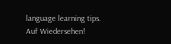language learning tips. Auf Wiedersehen!